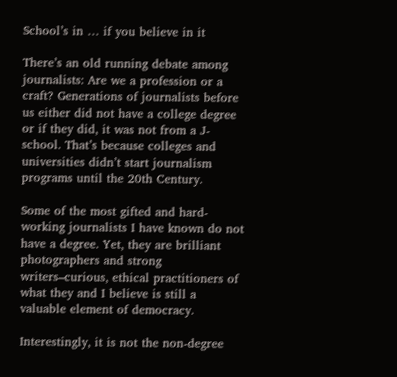School’s in … if you believe in it

There’s an old running debate among journalists: Are we a profession or a craft? Generations of journalists before us either did not have a college degree or if they did, it was not from a J-school. That’s because colleges and universities didn’t start journalism programs until the 20th Century.

Some of the most gifted and hard-working journalists I have known do not have a degree. Yet, they are brilliant photographers and strong writers–curious, ethical practitioners of what they and I believe is still a valuable element of democracy.

Interestingly, it is not the non-degree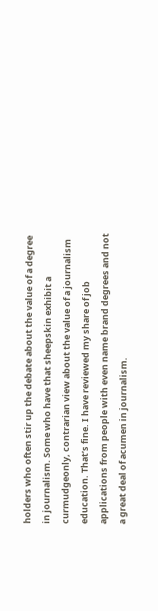holders who often stir up the debate about the value of a degree in journalism. Some who have that sheepskin exhibit a curmudgeonly, contrarian view about the value of a journalism education. That’s fine. I have reviewed my share of job applications from people with even name brand degrees and not a great deal of acumen in journalism.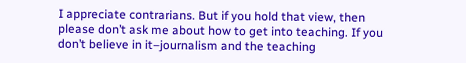I appreciate contrarians. But if you hold that view, then please don’t ask me about how to get into teaching. If you don’t believe in it–journalism and the teaching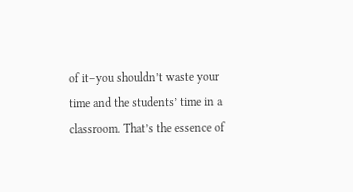of it–you shouldn’t waste your time and the students’ time in a classroom. That’s the essence of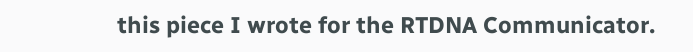this piece I wrote for the RTDNA Communicator.